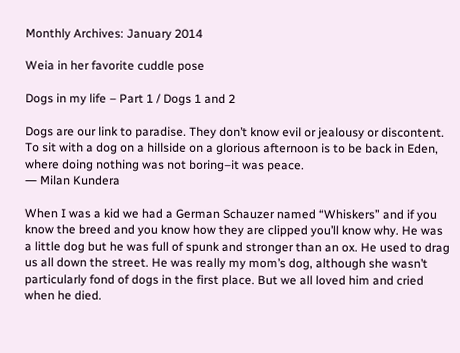Monthly Archives: January 2014

Weia in her favorite cuddle pose

Dogs in my life – Part 1 / Dogs 1 and 2

Dogs are our link to paradise. They don’t know evil or jealousy or discontent. To sit with a dog on a hillside on a glorious afternoon is to be back in Eden, where doing nothing was not boring–it was peace.
― Milan Kundera

When I was a kid we had a German Schauzer named “Whiskers” and if you know the breed and you know how they are clipped you’ll know why. He was a little dog but he was full of spunk and stronger than an ox. He used to drag us all down the street. He was really my mom’s dog, although she wasn’t particularly fond of dogs in the first place. But we all loved him and cried when he died.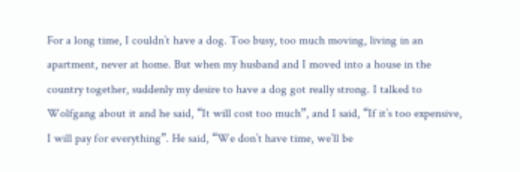For a long time, I couldn’t have a dog. Too busy, too much moving, living in an apartment, never at home. But when my husband and I moved into a house in the country together, suddenly my desire to have a dog got really strong. I talked to Wolfgang about it and he said, “It will cost too much”, and I said, “If it’s too expensive, I will pay for everything”. He said, “We don’t have time, we’ll be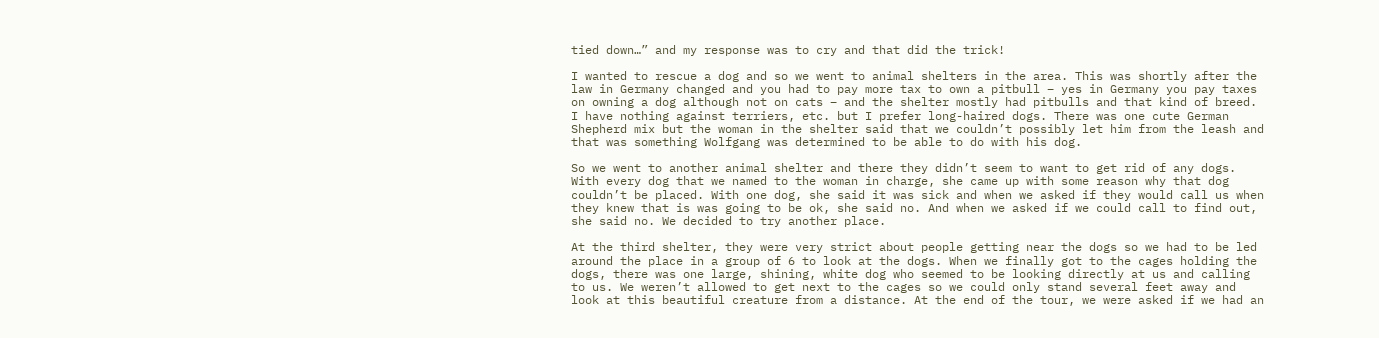tied down…” and my response was to cry and that did the trick!

I wanted to rescue a dog and so we went to animal shelters in the area. This was shortly after the law in Germany changed and you had to pay more tax to own a pitbull – yes in Germany you pay taxes on owning a dog although not on cats – and the shelter mostly had pitbulls and that kind of breed. I have nothing against terriers, etc. but I prefer long-haired dogs. There was one cute German Shepherd mix but the woman in the shelter said that we couldn’t possibly let him from the leash and that was something Wolfgang was determined to be able to do with his dog.

So we went to another animal shelter and there they didn’t seem to want to get rid of any dogs. With every dog that we named to the woman in charge, she came up with some reason why that dog couldn’t be placed. With one dog, she said it was sick and when we asked if they would call us when they knew that is was going to be ok, she said no. And when we asked if we could call to find out, she said no. We decided to try another place.

At the third shelter, they were very strict about people getting near the dogs so we had to be led around the place in a group of 6 to look at the dogs. When we finally got to the cages holding the dogs, there was one large, shining, white dog who seemed to be looking directly at us and calling to us. We weren’t allowed to get next to the cages so we could only stand several feet away and look at this beautiful creature from a distance. At the end of the tour, we were asked if we had an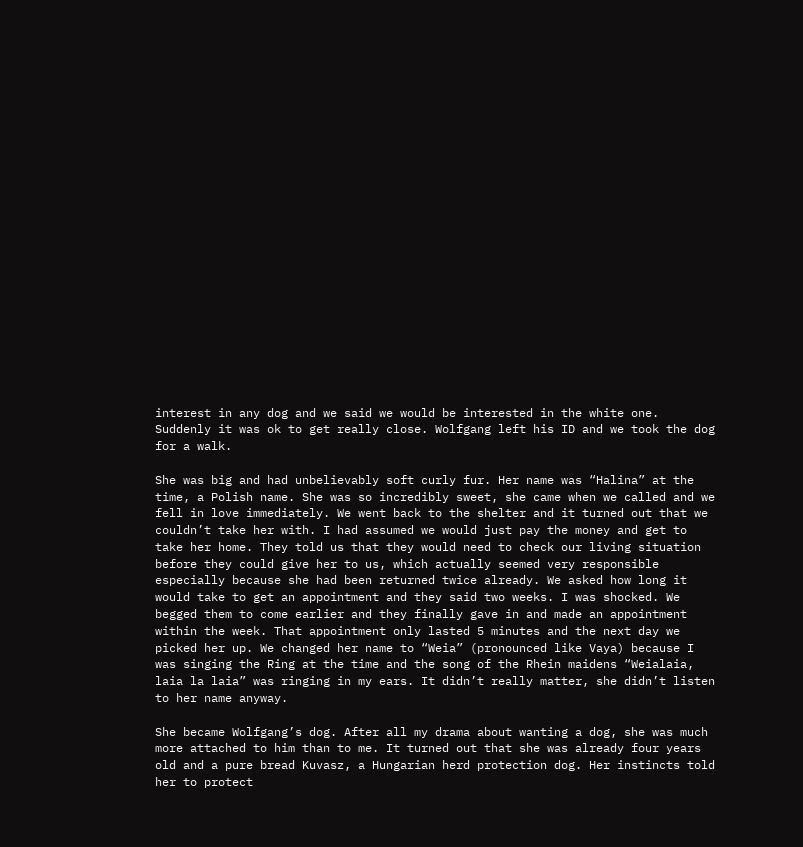interest in any dog and we said we would be interested in the white one. Suddenly it was ok to get really close. Wolfgang left his ID and we took the dog for a walk.

She was big and had unbelievably soft curly fur. Her name was “Halina” at the time, a Polish name. She was so incredibly sweet, she came when we called and we fell in love immediately. We went back to the shelter and it turned out that we couldn’t take her with. I had assumed we would just pay the money and get to take her home. They told us that they would need to check our living situation before they could give her to us, which actually seemed very responsible especially because she had been returned twice already. We asked how long it would take to get an appointment and they said two weeks. I was shocked. We begged them to come earlier and they finally gave in and made an appointment within the week. That appointment only lasted 5 minutes and the next day we picked her up. We changed her name to “Weia” (pronounced like Vaya) because I was singing the Ring at the time and the song of the Rhein maidens “Weialaia, laia la laia” was ringing in my ears. It didn’t really matter, she didn’t listen to her name anyway.

She became Wolfgang’s dog. After all my drama about wanting a dog, she was much more attached to him than to me. It turned out that she was already four years old and a pure bread Kuvasz, a Hungarian herd protection dog. Her instincts told her to protect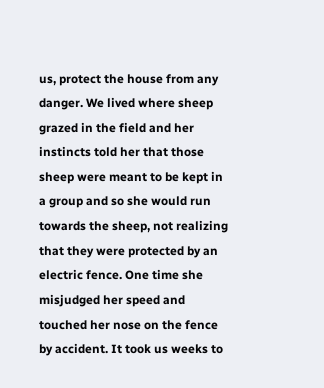us, protect the house from any danger. We lived where sheep grazed in the field and her instincts told her that those sheep were meant to be kept in a group and so she would run towards the sheep, not realizing that they were protected by an electric fence. One time she misjudged her speed and touched her nose on the fence by accident. It took us weeks to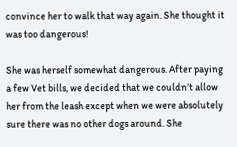convince her to walk that way again. She thought it was too dangerous!

She was herself somewhat dangerous. After paying a few Vet bills, we decided that we couldn’t allow her from the leash except when we were absolutely sure there was no other dogs around. She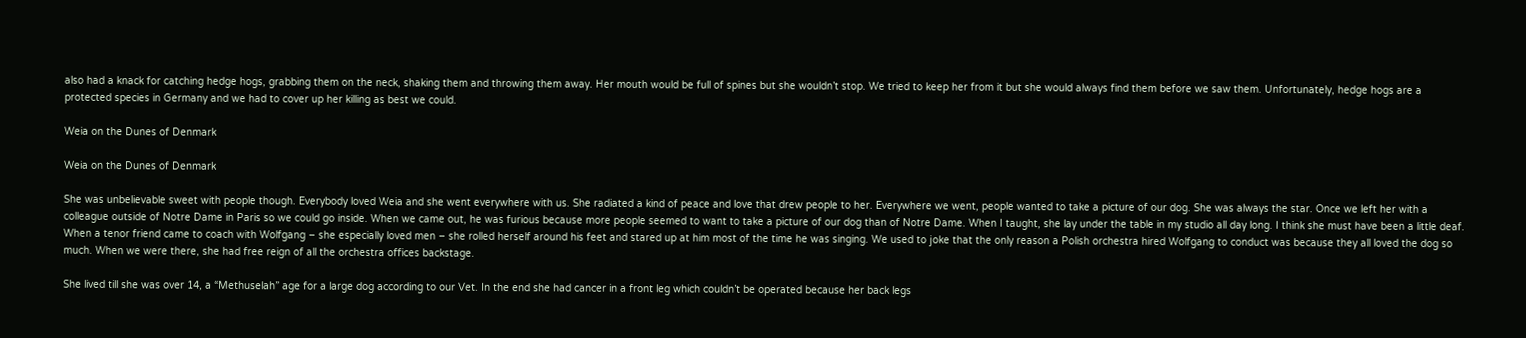also had a knack for catching hedge hogs, grabbing them on the neck, shaking them and throwing them away. Her mouth would be full of spines but she wouldn’t stop. We tried to keep her from it but she would always find them before we saw them. Unfortunately, hedge hogs are a protected species in Germany and we had to cover up her killing as best we could.

Weia on the Dunes of Denmark

Weia on the Dunes of Denmark

She was unbelievable sweet with people though. Everybody loved Weia and she went everywhere with us. She radiated a kind of peace and love that drew people to her. Everywhere we went, people wanted to take a picture of our dog. She was always the star. Once we left her with a colleague outside of Notre Dame in Paris so we could go inside. When we came out, he was furious because more people seemed to want to take a picture of our dog than of Notre Dame. When I taught, she lay under the table in my studio all day long. I think she must have been a little deaf. When a tenor friend came to coach with Wolfgang – she especially loved men – she rolled herself around his feet and stared up at him most of the time he was singing. We used to joke that the only reason a Polish orchestra hired Wolfgang to conduct was because they all loved the dog so much. When we were there, she had free reign of all the orchestra offices backstage.

She lived till she was over 14, a “Methuselah” age for a large dog according to our Vet. In the end she had cancer in a front leg which couldn’t be operated because her back legs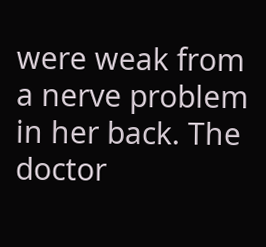were weak from a nerve problem in her back. The doctor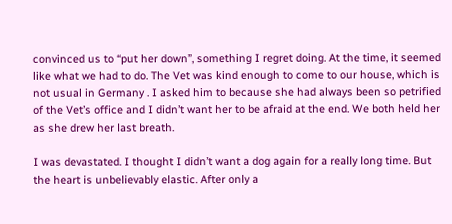convinced us to “put her down”, something I regret doing. At the time, it seemed like what we had to do. The Vet was kind enough to come to our house, which is not usual in Germany . I asked him to because she had always been so petrified of the Vet’s office and I didn’t want her to be afraid at the end. We both held her as she drew her last breath.

I was devastated. I thought I didn’t want a dog again for a really long time. But the heart is unbelievably elastic. After only a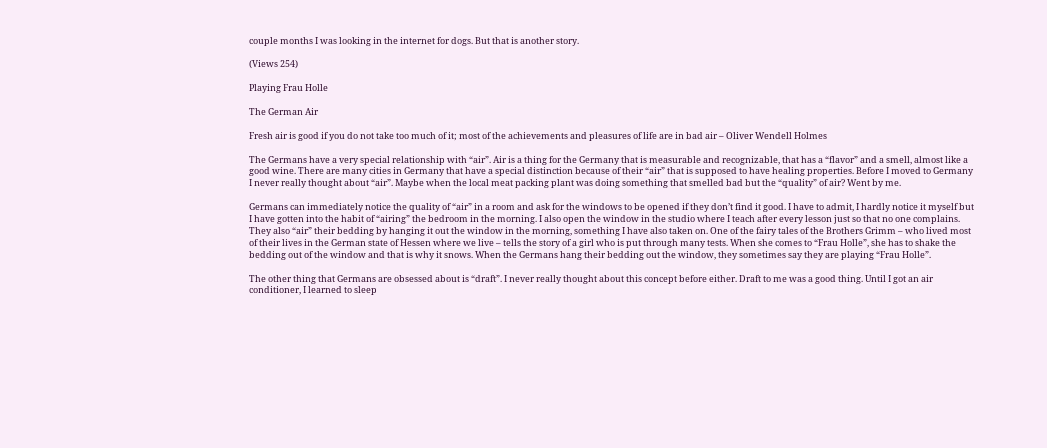couple months I was looking in the internet for dogs. But that is another story.

(Views 254)

Playing Frau Holle

The German Air

Fresh air is good if you do not take too much of it; most of the achievements and pleasures of life are in bad air – Oliver Wendell Holmes

The Germans have a very special relationship with “air”. Air is a thing for the Germany that is measurable and recognizable, that has a “flavor” and a smell, almost like a good wine. There are many cities in Germany that have a special distinction because of their “air” that is supposed to have healing properties. Before I moved to Germany I never really thought about “air”. Maybe when the local meat packing plant was doing something that smelled bad but the “quality” of air? Went by me.

Germans can immediately notice the quality of “air” in a room and ask for the windows to be opened if they don’t find it good. I have to admit, I hardly notice it myself but I have gotten into the habit of “airing” the bedroom in the morning. I also open the window in the studio where I teach after every lesson just so that no one complains. They also “air” their bedding by hanging it out the window in the morning, something I have also taken on. One of the fairy tales of the Brothers Grimm – who lived most of their lives in the German state of Hessen where we live – tells the story of a girl who is put through many tests. When she comes to “Frau Holle”, she has to shake the bedding out of the window and that is why it snows. When the Germans hang their bedding out the window, they sometimes say they are playing “Frau Holle”.

The other thing that Germans are obsessed about is “draft”. I never really thought about this concept before either. Draft to me was a good thing. Until I got an air conditioner, I learned to sleep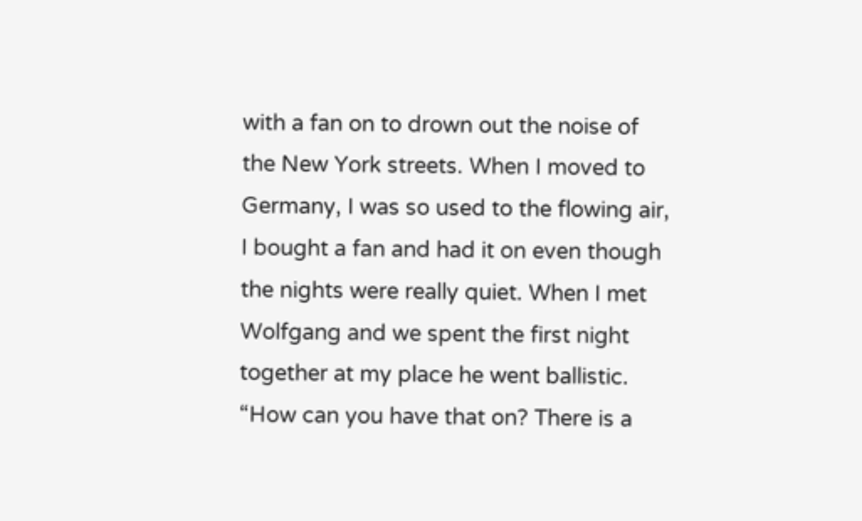with a fan on to drown out the noise of the New York streets. When I moved to Germany, I was so used to the flowing air, I bought a fan and had it on even though the nights were really quiet. When I met Wolfgang and we spent the first night together at my place he went ballistic. “How can you have that on? There is a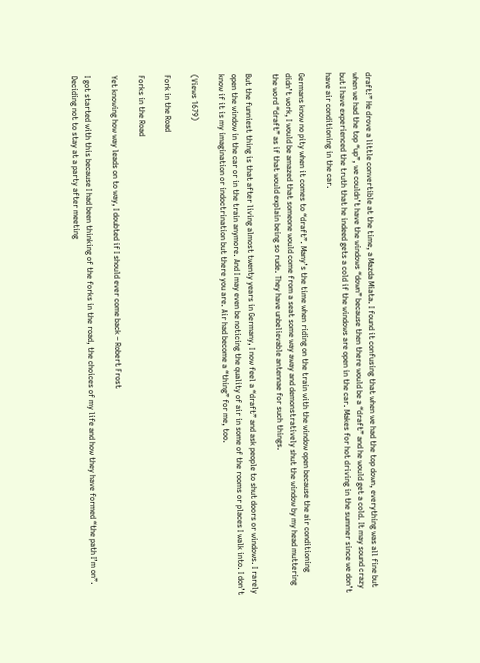draft!” He drove a little convertible at the time, a Mazda Miata. I found it confusing that when we had the top down, everything was all fine but when we had the top “up”, we couldn’t have the windows “down” because then there would be a “draft” and he would get a cold. It may sound crazy but I have experienced the truth that he indeed gets a cold if the windows are open in the car. Makes for hot driving in the summer since we don’t have air conditioning in the car.

Germans know no pity when it comes to “draft”. Many’s the time when riding on the train with the window open because the air conditioning didn’t work, I would be amazed that someone would come from a seat some way away and demonstratively shut the window by my head muttering the word “draft” as if that would explain being so rude. They have unbelievable antennae for such things.

But the funniest thing is that after living almost twenty years in Germany, I now feel a “draft” and ask people to shut doors or windows. I rarely open the window in the car or in the train anymore. And I may even be noticing the quality of air in some of the rooms or places I walk into. I don’t know if it is my imagination or indoctrination but there you are. Air had become a “thing” for me, too.

(Views 1679)

Fork in the Road

Forks in the Road

Yet knowing how way leads on to way, I doubted if I should ever come back – Robert Frost

I got started with this because I had been thinking of the forks in the road, the choices of my life and how they have formed “the path I’m on”. Deciding not to stay at a party after meeting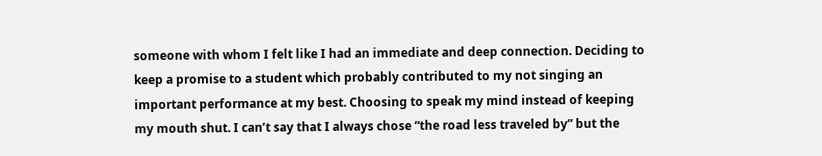someone with whom I felt like I had an immediate and deep connection. Deciding to keep a promise to a student which probably contributed to my not singing an important performance at my best. Choosing to speak my mind instead of keeping my mouth shut. I can’t say that I always chose “the road less traveled by” but the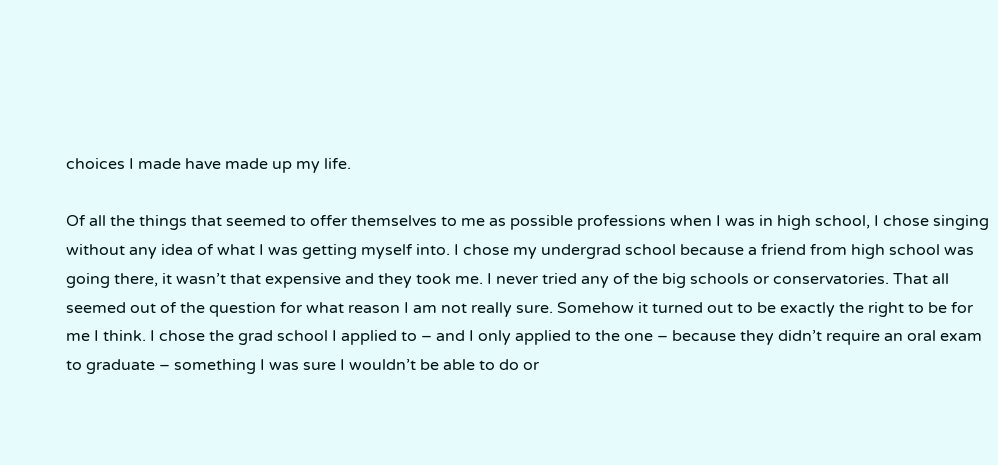choices I made have made up my life.

Of all the things that seemed to offer themselves to me as possible professions when I was in high school, I chose singing without any idea of what I was getting myself into. I chose my undergrad school because a friend from high school was going there, it wasn’t that expensive and they took me. I never tried any of the big schools or conservatories. That all seemed out of the question for what reason I am not really sure. Somehow it turned out to be exactly the right to be for me I think. I chose the grad school I applied to – and I only applied to the one – because they didn’t require an oral exam to graduate – something I was sure I wouldn’t be able to do or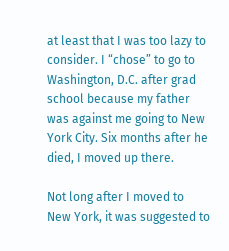at least that I was too lazy to consider. I “chose” to go to Washington, D.C. after grad school because my father was against me going to New York City. Six months after he died, I moved up there.

Not long after I moved to New York, it was suggested to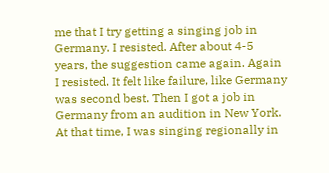me that I try getting a singing job in Germany. I resisted. After about 4-5 years, the suggestion came again. Again I resisted. It felt like failure, like Germany was second best. Then I got a job in Germany from an audition in New York. At that time, I was singing regionally in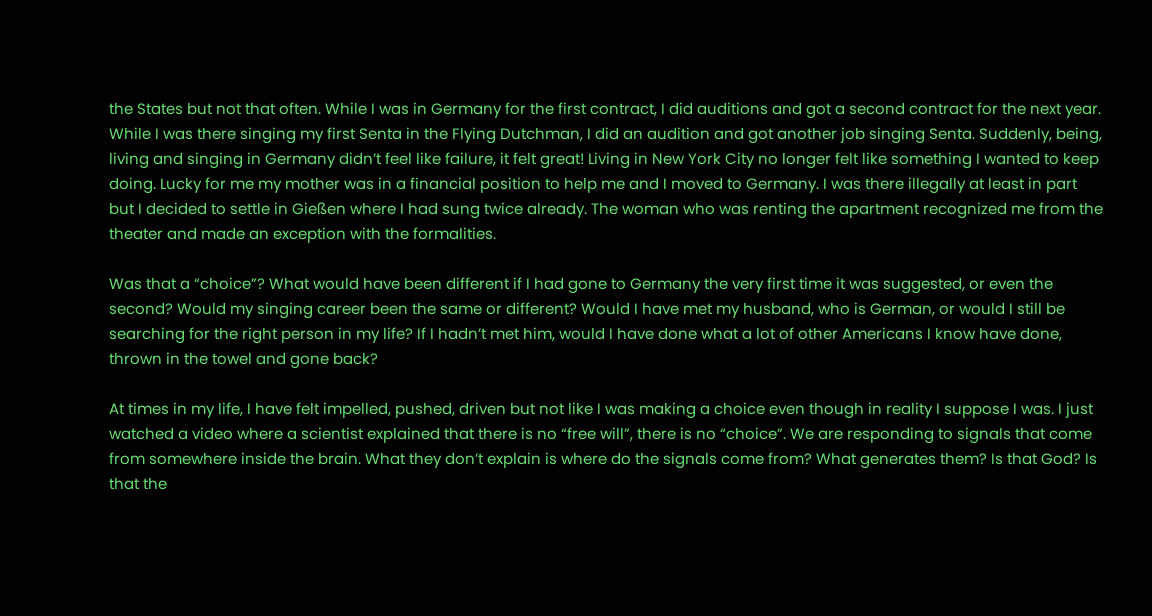the States but not that often. While I was in Germany for the first contract, I did auditions and got a second contract for the next year. While I was there singing my first Senta in the Flying Dutchman, I did an audition and got another job singing Senta. Suddenly, being, living and singing in Germany didn’t feel like failure, it felt great! Living in New York City no longer felt like something I wanted to keep doing. Lucky for me my mother was in a financial position to help me and I moved to Germany. I was there illegally at least in part but I decided to settle in Gießen where I had sung twice already. The woman who was renting the apartment recognized me from the theater and made an exception with the formalities.

Was that a “choice”? What would have been different if I had gone to Germany the very first time it was suggested, or even the second? Would my singing career been the same or different? Would I have met my husband, who is German, or would I still be searching for the right person in my life? If I hadn’t met him, would I have done what a lot of other Americans I know have done, thrown in the towel and gone back?

At times in my life, I have felt impelled, pushed, driven but not like I was making a choice even though in reality I suppose I was. I just watched a video where a scientist explained that there is no “free will”, there is no “choice”. We are responding to signals that come from somewhere inside the brain. What they don’t explain is where do the signals come from? What generates them? Is that God? Is that the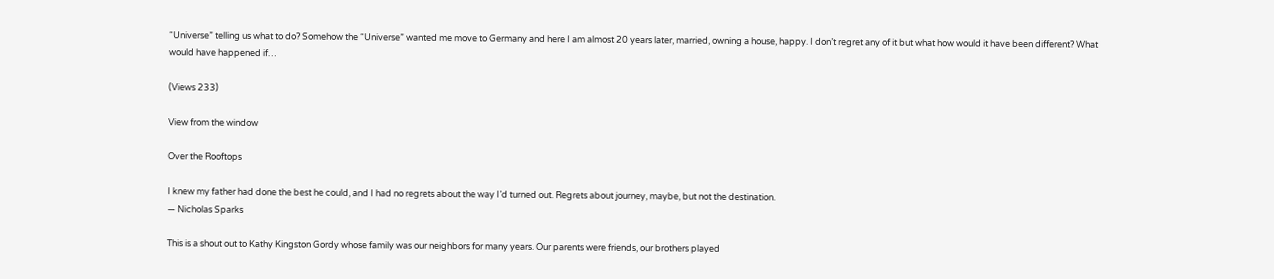“Universe” telling us what to do? Somehow the “Universe” wanted me move to Germany and here I am almost 20 years later, married, owning a house, happy. I don’t regret any of it but what how would it have been different? What would have happened if…

(Views 233)

View from the window

Over the Rooftops

I knew my father had done the best he could, and I had no regrets about the way I’d turned out. Regrets about journey, maybe, but not the destination.
― Nicholas Sparks

This is a shout out to Kathy Kingston Gordy whose family was our neighbors for many years. Our parents were friends, our brothers played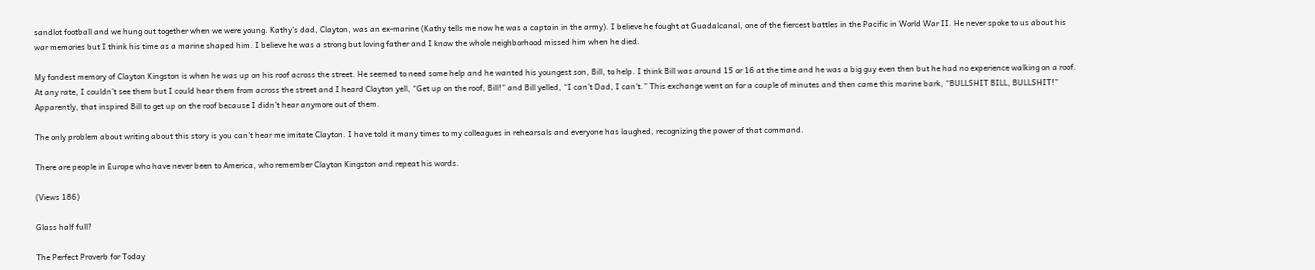sandlot football and we hung out together when we were young. Kathy’s dad, Clayton, was an ex-marine (Kathy tells me now he was a captain in the army). I believe he fought at Guadalcanal, one of the fiercest battles in the Pacific in World War II. He never spoke to us about his war memories but I think his time as a marine shaped him. I believe he was a strong but loving father and I know the whole neighborhood missed him when he died.

My fondest memory of Clayton Kingston is when he was up on his roof across the street. He seemed to need some help and he wanted his youngest son, Bill, to help. I think Bill was around 15 or 16 at the time and he was a big guy even then but he had no experience walking on a roof. At any rate, I couldn’t see them but I could hear them from across the street and I heard Clayton yell, “Get up on the roof, Bill!” and Bill yelled, “I can’t Dad, I can’t.” This exchange went on for a couple of minutes and then came this marine bark, “BULLSHIT BILL, BULLSHIT!” Apparently, that inspired Bill to get up on the roof because I didn’t hear anymore out of them.

The only problem about writing about this story is you can’t hear me imitate Clayton. I have told it many times to my colleagues in rehearsals and everyone has laughed, recognizing the power of that command.

There are people in Europe who have never been to America, who remember Clayton Kingston and repeat his words.

(Views 186)

Glass half full?

The Perfect Proverb for Today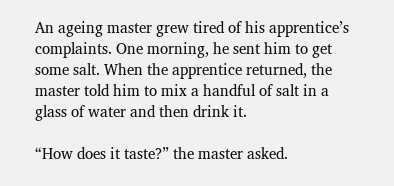An ageing master grew tired of his apprentice’s complaints. One morning, he sent him to get some salt. When the apprentice returned, the master told him to mix a handful of salt in a glass of water and then drink it.

“How does it taste?” the master asked.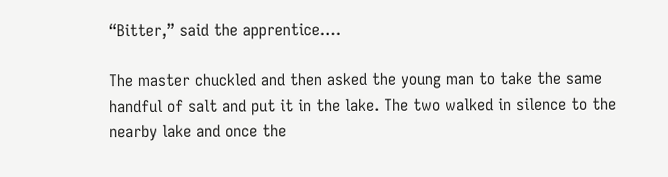“Bitter,” said the apprentice….

The master chuckled and then asked the young man to take the same handful of salt and put it in the lake. The two walked in silence to the nearby lake and once the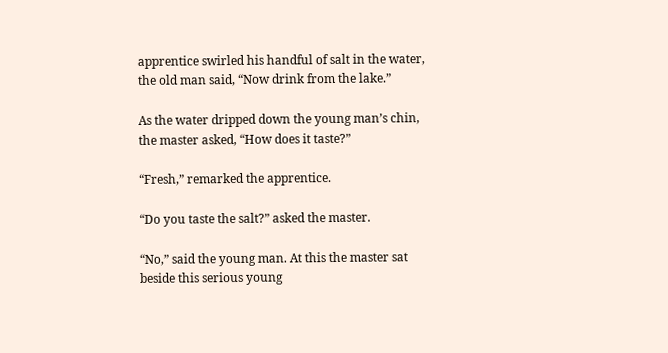apprentice swirled his handful of salt in the water, the old man said, “Now drink from the lake.”

As the water dripped down the young man’s chin, the master asked, “How does it taste?”

“Fresh,” remarked the apprentice.

“Do you taste the salt?” asked the master.

“No,” said the young man. At this the master sat beside this serious young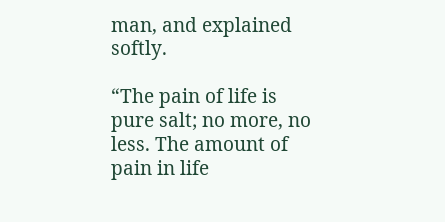man, and explained softly.

“The pain of life is pure salt; no more, no less. The amount of pain in life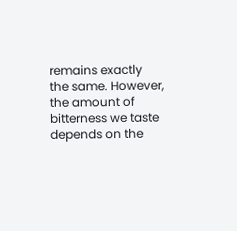remains exactly the same. However, the amount of bitterness we taste depends on the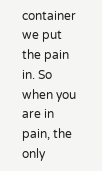container we put the pain in. So when you are in pain, the only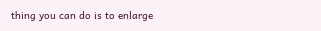thing you can do is to enlarge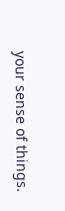your sense of things.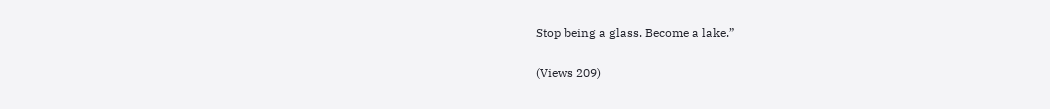Stop being a glass. Become a lake.”

(Views 209)